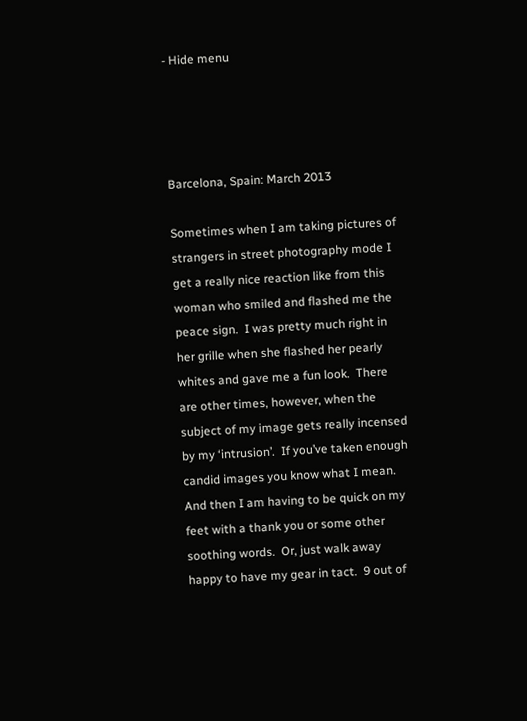- Hide menu




Barcelona, Spain: March 2013

Sometimes when I am taking pictures of strangers in street photography mode I get a really nice reaction like from this woman who smiled and flashed me the peace sign.  I was pretty much right in her grille when she flashed her pearly whites and gave me a fun look.  There are other times, however, when the subject of my image gets really incensed by my ‘intrusion’.  If you’ve taken enough candid images you know what I mean.  And then I am having to be quick on my feet with a thank you or some other soothing words.  Or, just walk away happy to have my gear in tact.  9 out of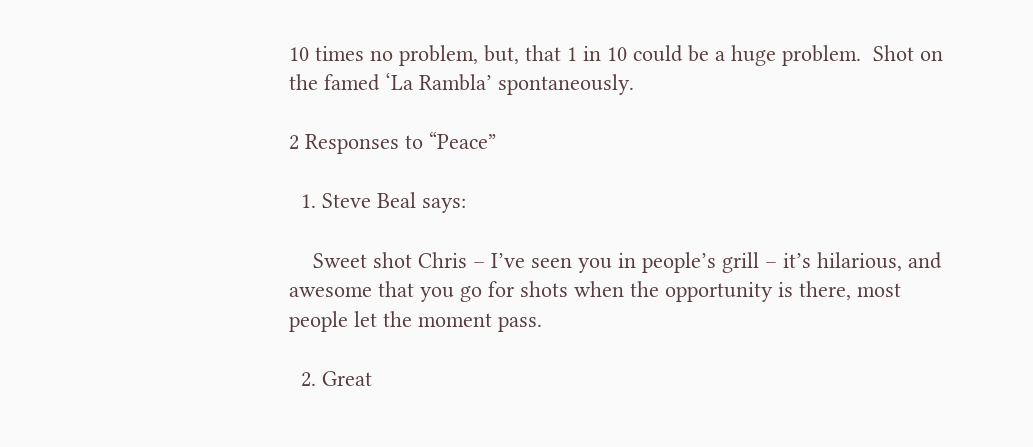10 times no problem, but, that 1 in 10 could be a huge problem.  Shot on the famed ‘La Rambla’ spontaneously.

2 Responses to “Peace”

  1. Steve Beal says:

    Sweet shot Chris – I’ve seen you in people’s grill – it’s hilarious, and awesome that you go for shots when the opportunity is there, most people let the moment pass.

  2. Great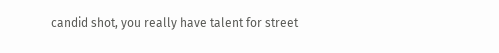candid shot, you really have talent for street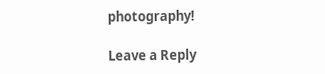photography!

Leave a Reply